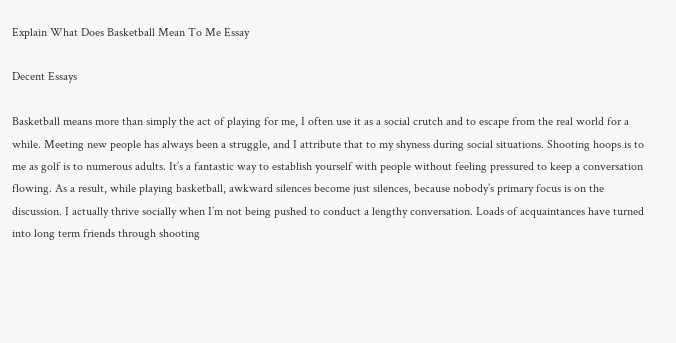Explain What Does Basketball Mean To Me Essay

Decent Essays

Basketball means more than simply the act of playing for me, I often use it as a social crutch and to escape from the real world for a while. Meeting new people has always been a struggle, and I attribute that to my shyness during social situations. Shooting hoops is to me as golf is to numerous adults. It’s a fantastic way to establish yourself with people without feeling pressured to keep a conversation flowing. As a result, while playing basketball, awkward silences become just silences, because nobody’s primary focus is on the discussion. I actually thrive socially when I’m not being pushed to conduct a lengthy conversation. Loads of acquaintances have turned into long term friends through shooting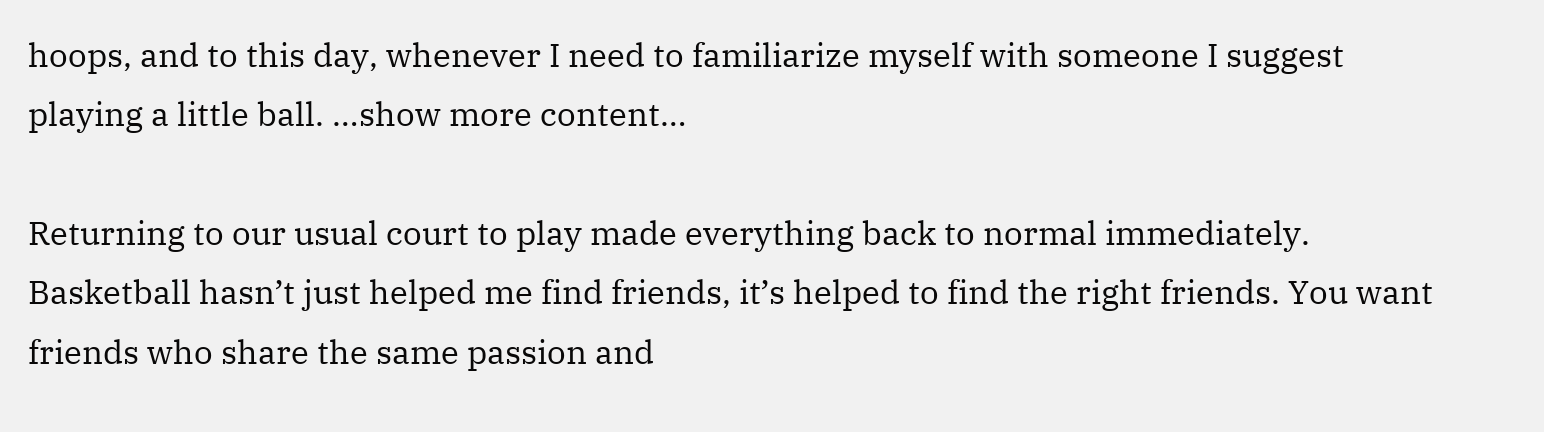hoops, and to this day, whenever I need to familiarize myself with someone I suggest playing a little ball. …show more content…

Returning to our usual court to play made everything back to normal immediately. Basketball hasn’t just helped me find friends, it’s helped to find the right friends. You want friends who share the same passion and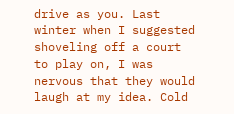drive as you. Last winter when I suggested shoveling off a court to play on, I was nervous that they would laugh at my idea. Cold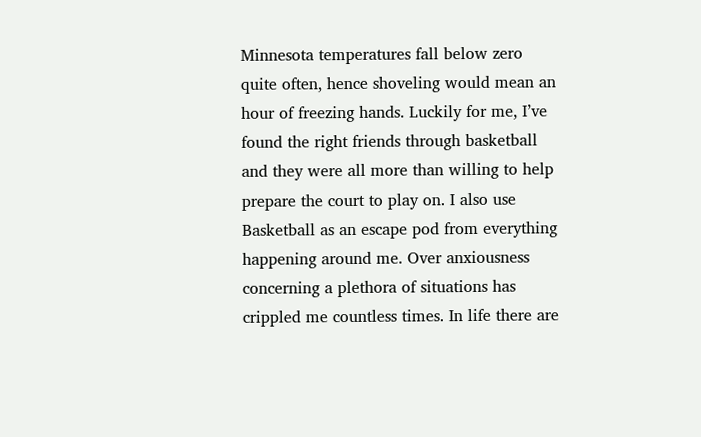Minnesota temperatures fall below zero quite often, hence shoveling would mean an hour of freezing hands. Luckily for me, I’ve found the right friends through basketball and they were all more than willing to help prepare the court to play on. I also use Basketball as an escape pod from everything happening around me. Over anxiousness concerning a plethora of situations has crippled me countless times. In life there are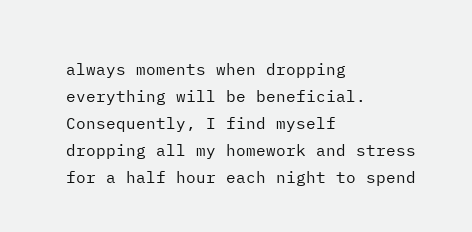always moments when dropping everything will be beneficial. Consequently, I find myself dropping all my homework and stress for a half hour each night to spend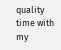quality time with my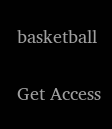basketball

Get Access